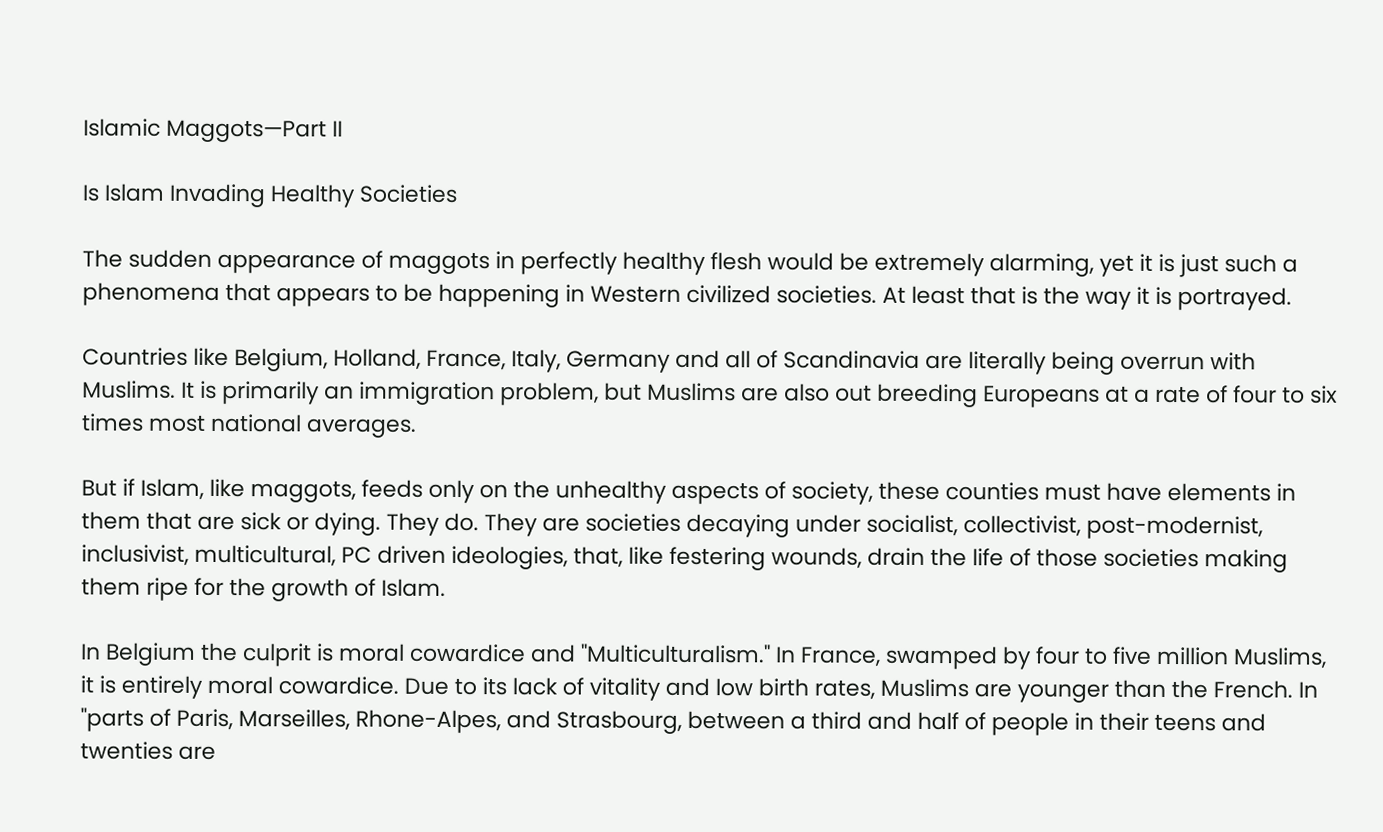Islamic Maggots—Part II

Is Islam Invading Healthy Societies

The sudden appearance of maggots in perfectly healthy flesh would be extremely alarming, yet it is just such a phenomena that appears to be happening in Western civilized societies. At least that is the way it is portrayed.

Countries like Belgium, Holland, France, Italy, Germany and all of Scandinavia are literally being overrun with Muslims. It is primarily an immigration problem, but Muslims are also out breeding Europeans at a rate of four to six times most national averages.

But if Islam, like maggots, feeds only on the unhealthy aspects of society, these counties must have elements in them that are sick or dying. They do. They are societies decaying under socialist, collectivist, post-modernist, inclusivist, multicultural, PC driven ideologies, that, like festering wounds, drain the life of those societies making them ripe for the growth of Islam.

In Belgium the culprit is moral cowardice and "Multiculturalism." In France, swamped by four to five million Muslims, it is entirely moral cowardice. Due to its lack of vitality and low birth rates, Muslims are younger than the French. In "parts of Paris, Marseilles, Rhone-Alpes, and Strasbourg, between a third and half of people in their teens and twenties are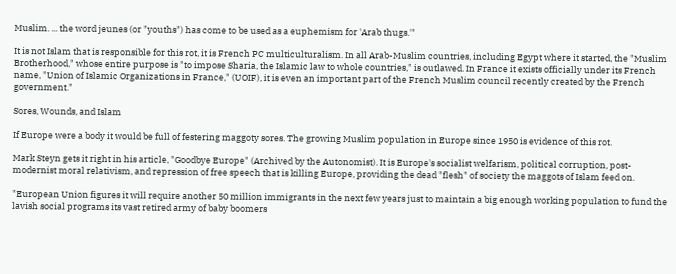Muslim. ... the word jeunes (or "youths") has come to be used as a euphemism for 'Arab thugs.'"

It is not Islam that is responsible for this rot, it is French PC multiculturalism. In all Arab-Muslim countries, including Egypt where it started, the "Muslim Brotherhood," whose entire purpose is "to impose Sharia, the Islamic law to whole countries," is outlawed. In France it exists officially under its French name, "Union of Islamic Organizations in France," (UOIF), it is even an important part of the French Muslim council recently created by the French government."

Sores, Wounds, and Islam

If Europe were a body it would be full of festering maggoty sores. The growing Muslim population in Europe since 1950 is evidence of this rot.

Mark Steyn gets it right in his article, "Goodbye Europe" (Archived by the Autonomist). It is Europe's socialist welfarism, political corruption, post-modernist moral relativism, and repression of free speech that is killing Europe, providing the dead "flesh" of society the maggots of Islam feed on.

"European Union figures it will require another 50 million immigrants in the next few years just to maintain a big enough working population to fund the lavish social programs its vast retired army of baby boomers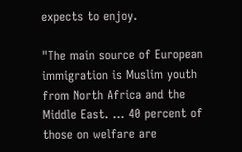expects to enjoy.

"The main source of European immigration is Muslim youth from North Africa and the Middle East. ... 40 percent of those on welfare are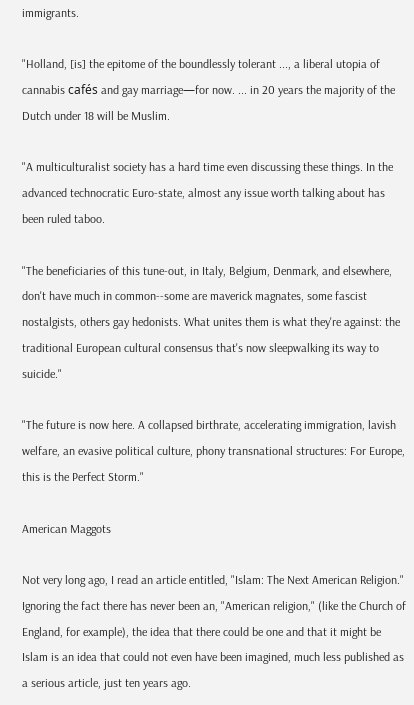immigrants.

"Holland, [is] the epitome of the boundlessly tolerant ..., a liberal utopia of cannabis cafés and gay marriage—for now. ... in 20 years the majority of the Dutch under 18 will be Muslim.

"A multiculturalist society has a hard time even discussing these things. In the advanced technocratic Euro-state, almost any issue worth talking about has been ruled taboo.

"The beneficiaries of this tune-out, in Italy, Belgium, Denmark, and elsewhere, don't have much in common--some are maverick magnates, some fascist nostalgists, others gay hedonists. What unites them is what they're against: the traditional European cultural consensus that's now sleepwalking its way to suicide."

"The future is now here. A collapsed birthrate, accelerating immigration, lavish welfare, an evasive political culture, phony transnational structures: For Europe, this is the Perfect Storm."

American Maggots

Not very long ago, I read an article entitled, "Islam: The Next American Religion." Ignoring the fact there has never been an, "American religion," (like the Church of England, for example), the idea that there could be one and that it might be Islam is an idea that could not even have been imagined, much less published as a serious article, just ten years ago.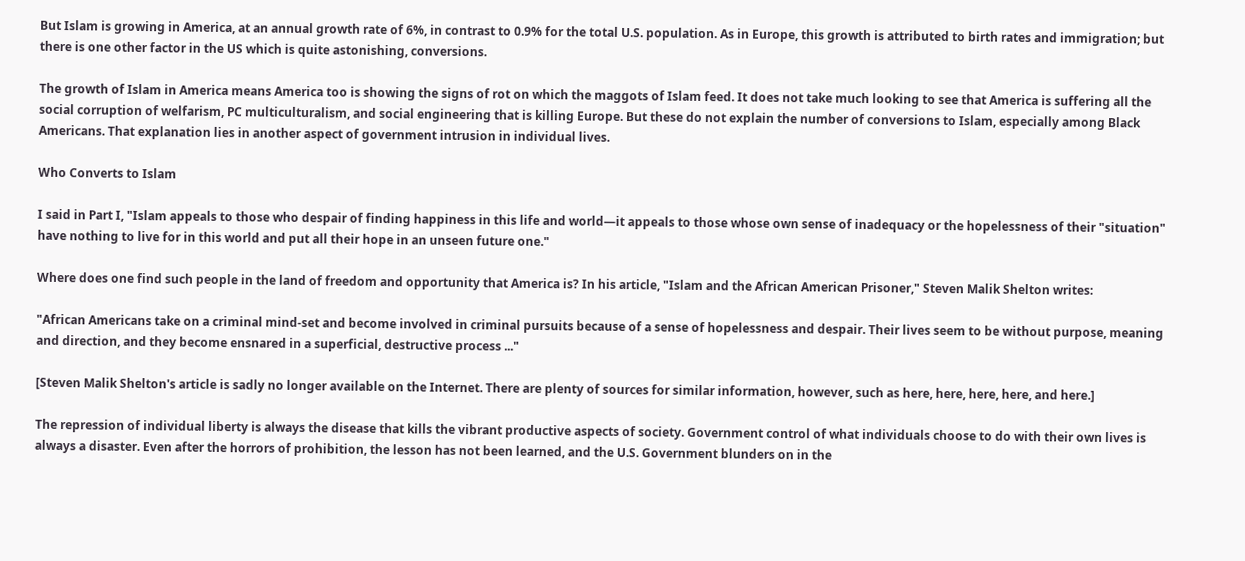But Islam is growing in America, at an annual growth rate of 6%, in contrast to 0.9% for the total U.S. population. As in Europe, this growth is attributed to birth rates and immigration; but there is one other factor in the US which is quite astonishing, conversions.

The growth of Islam in America means America too is showing the signs of rot on which the maggots of Islam feed. It does not take much looking to see that America is suffering all the social corruption of welfarism, PC multiculturalism, and social engineering that is killing Europe. But these do not explain the number of conversions to Islam, especially among Black Americans. That explanation lies in another aspect of government intrusion in individual lives.

Who Converts to Islam

I said in Part I, "Islam appeals to those who despair of finding happiness in this life and world—it appeals to those whose own sense of inadequacy or the hopelessness of their "situation" have nothing to live for in this world and put all their hope in an unseen future one."

Where does one find such people in the land of freedom and opportunity that America is? In his article, "Islam and the African American Prisoner," Steven Malik Shelton writes:

"African Americans take on a criminal mind-set and become involved in criminal pursuits because of a sense of hopelessness and despair. Their lives seem to be without purpose, meaning and direction, and they become ensnared in a superficial, destructive process ..."

[Steven Malik Shelton's article is sadly no longer available on the Internet. There are plenty of sources for similar information, however, such as here, here, here, here, and here.]

The repression of individual liberty is always the disease that kills the vibrant productive aspects of society. Government control of what individuals choose to do with their own lives is always a disaster. Even after the horrors of prohibition, the lesson has not been learned, and the U.S. Government blunders on in the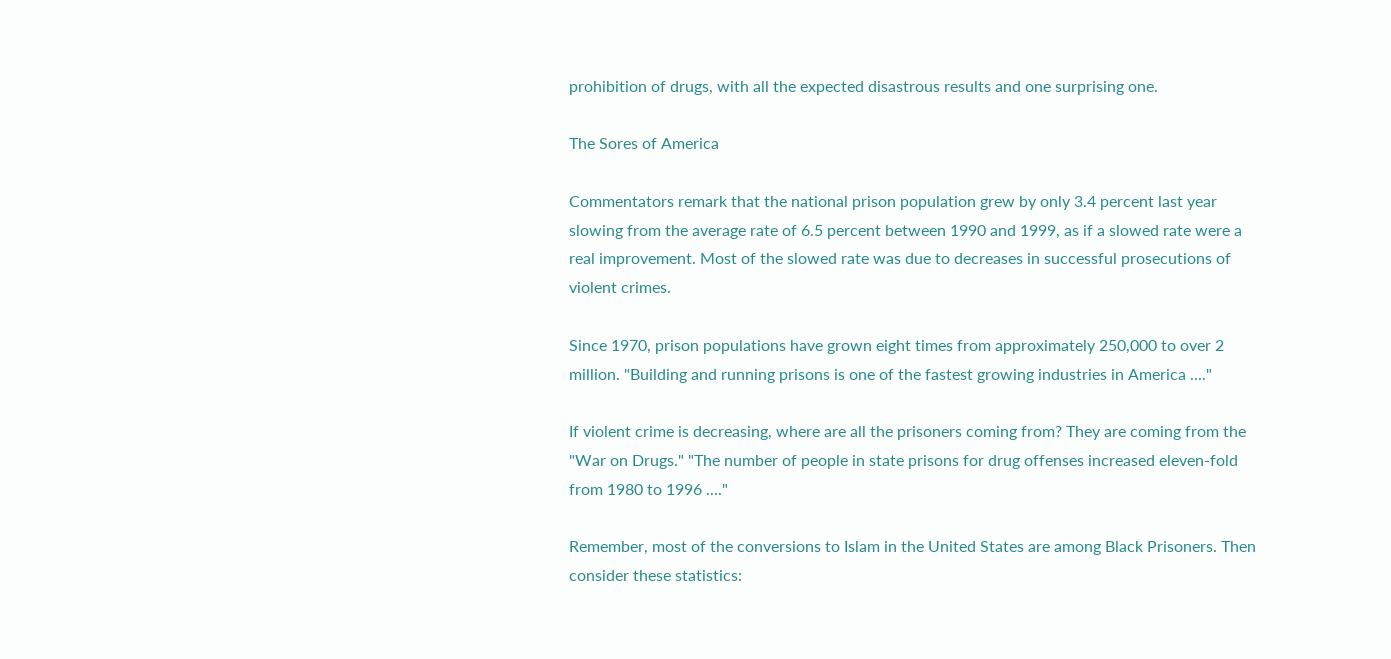prohibition of drugs, with all the expected disastrous results and one surprising one.

The Sores of America

Commentators remark that the national prison population grew by only 3.4 percent last year slowing from the average rate of 6.5 percent between 1990 and 1999, as if a slowed rate were a real improvement. Most of the slowed rate was due to decreases in successful prosecutions of violent crimes.

Since 1970, prison populations have grown eight times from approximately 250,000 to over 2 million. "Building and running prisons is one of the fastest growing industries in America ...."

If violent crime is decreasing, where are all the prisoners coming from? They are coming from the "War on Drugs." "The number of people in state prisons for drug offenses increased eleven-fold from 1980 to 1996 ...."

Remember, most of the conversions to Islam in the United States are among Black Prisoners. Then consider these statistics: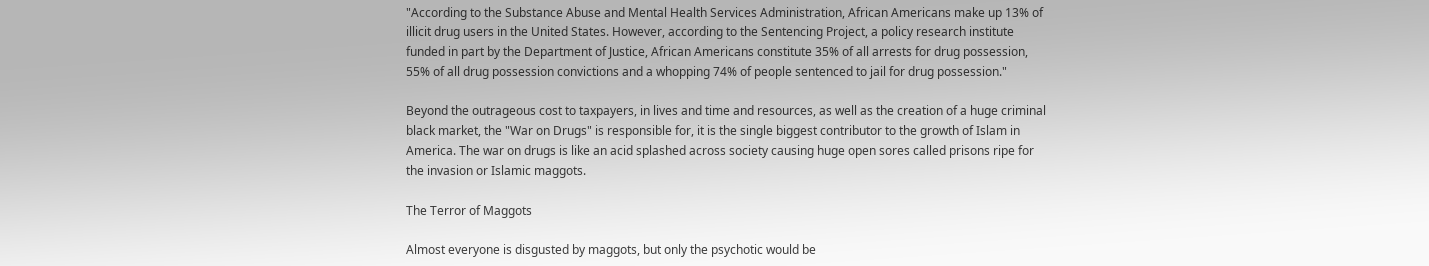"According to the Substance Abuse and Mental Health Services Administration, African Americans make up 13% of illicit drug users in the United States. However, according to the Sentencing Project, a policy research institute funded in part by the Department of Justice, African Americans constitute 35% of all arrests for drug possession, 55% of all drug possession convictions and a whopping 74% of people sentenced to jail for drug possession."

Beyond the outrageous cost to taxpayers, in lives and time and resources, as well as the creation of a huge criminal black market, the "War on Drugs" is responsible for, it is the single biggest contributor to the growth of Islam in America. The war on drugs is like an acid splashed across society causing huge open sores called prisons ripe for the invasion or Islamic maggots.

The Terror of Maggots

Almost everyone is disgusted by maggots, but only the psychotic would be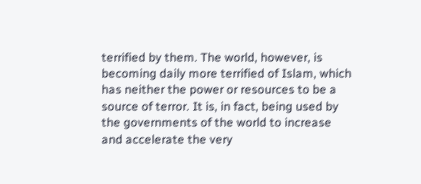terrified by them. The world, however, is becoming daily more terrified of Islam, which has neither the power or resources to be a source of terror. It is, in fact, being used by the governments of the world to increase and accelerate the very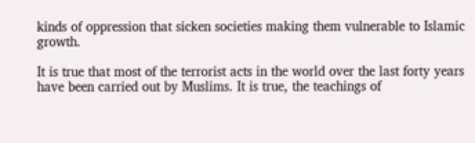kinds of oppression that sicken societies making them vulnerable to Islamic growth.

It is true that most of the terrorist acts in the world over the last forty years have been carried out by Muslims. It is true, the teachings of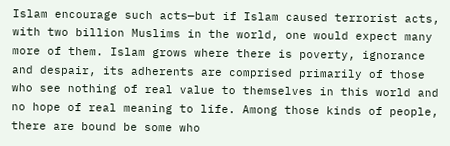Islam encourage such acts—but if Islam caused terrorist acts, with two billion Muslims in the world, one would expect many more of them. Islam grows where there is poverty, ignorance and despair, its adherents are comprised primarily of those who see nothing of real value to themselves in this world and no hope of real meaning to life. Among those kinds of people, there are bound be some who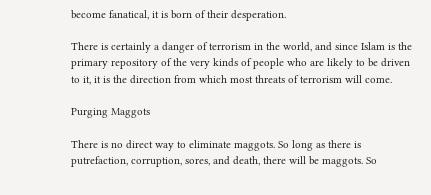become fanatical, it is born of their desperation.

There is certainly a danger of terrorism in the world, and since Islam is the primary repository of the very kinds of people who are likely to be driven to it, it is the direction from which most threats of terrorism will come.

Purging Maggots

There is no direct way to eliminate maggots. So long as there is putrefaction, corruption, sores, and death, there will be maggots. So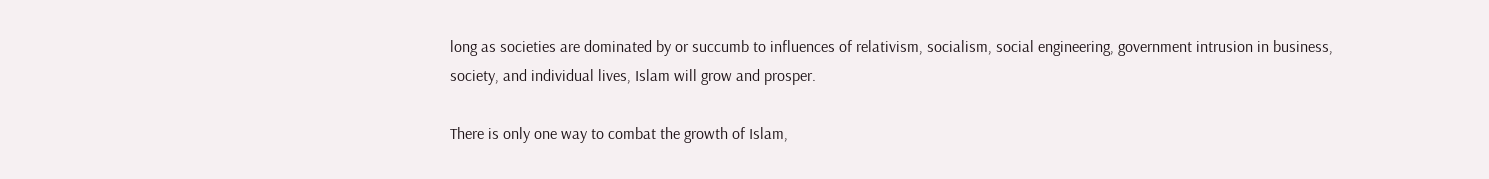long as societies are dominated by or succumb to influences of relativism, socialism, social engineering, government intrusion in business, society, and individual lives, Islam will grow and prosper.

There is only one way to combat the growth of Islam,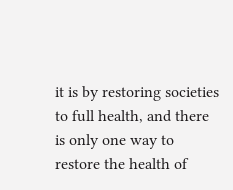it is by restoring societies to full health, and there is only one way to restore the health of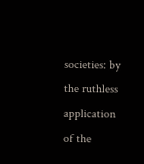societies: by the ruthless application of the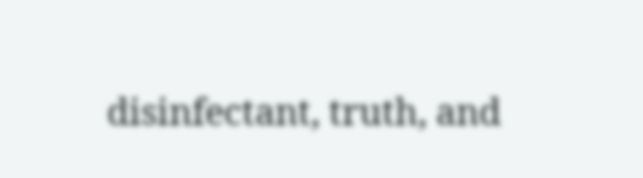disinfectant, truth, and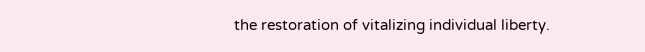the restoration of vitalizing individual liberty.